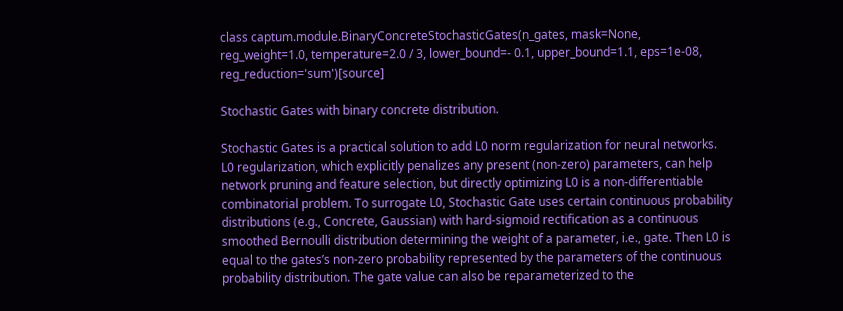class captum.module.BinaryConcreteStochasticGates(n_gates, mask=None, reg_weight=1.0, temperature=2.0 / 3, lower_bound=- 0.1, upper_bound=1.1, eps=1e-08, reg_reduction='sum')[source]

Stochastic Gates with binary concrete distribution.

Stochastic Gates is a practical solution to add L0 norm regularization for neural networks. L0 regularization, which explicitly penalizes any present (non-zero) parameters, can help network pruning and feature selection, but directly optimizing L0 is a non-differentiable combinatorial problem. To surrogate L0, Stochastic Gate uses certain continuous probability distributions (e.g., Concrete, Gaussian) with hard-sigmoid rectification as a continuous smoothed Bernoulli distribution determining the weight of a parameter, i.e., gate. Then L0 is equal to the gates’s non-zero probability represented by the parameters of the continuous probability distribution. The gate value can also be reparameterized to the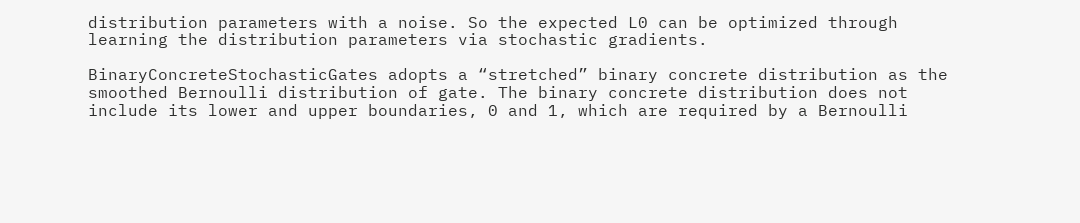distribution parameters with a noise. So the expected L0 can be optimized through learning the distribution parameters via stochastic gradients.

BinaryConcreteStochasticGates adopts a “stretched” binary concrete distribution as the smoothed Bernoulli distribution of gate. The binary concrete distribution does not include its lower and upper boundaries, 0 and 1, which are required by a Bernoulli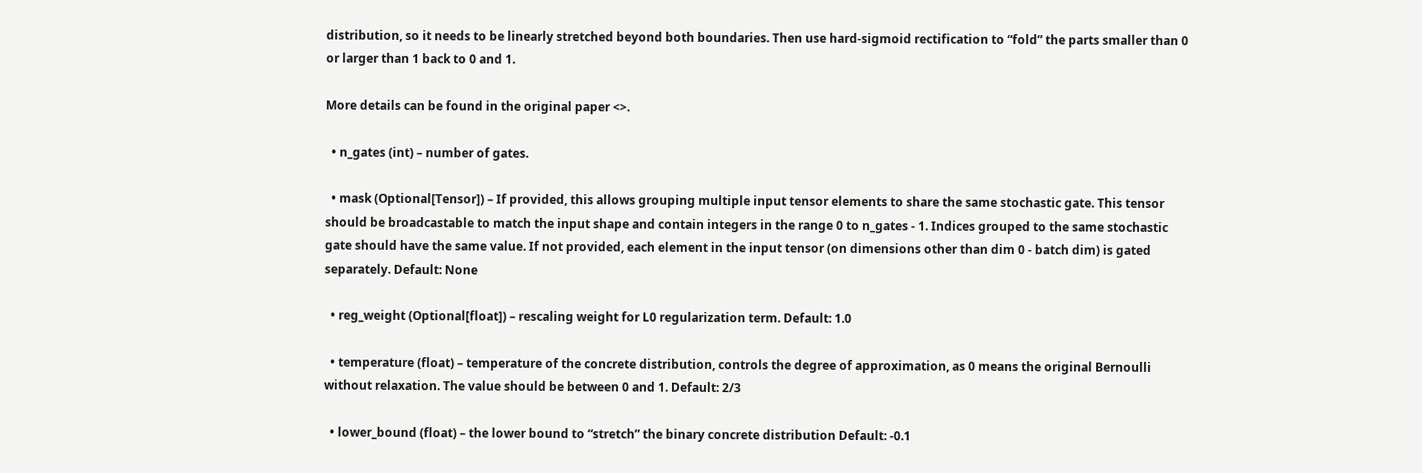distribution, so it needs to be linearly stretched beyond both boundaries. Then use hard-sigmoid rectification to “fold” the parts smaller than 0 or larger than 1 back to 0 and 1.

More details can be found in the original paper <>.

  • n_gates (int) – number of gates.

  • mask (Optional[Tensor]) – If provided, this allows grouping multiple input tensor elements to share the same stochastic gate. This tensor should be broadcastable to match the input shape and contain integers in the range 0 to n_gates - 1. Indices grouped to the same stochastic gate should have the same value. If not provided, each element in the input tensor (on dimensions other than dim 0 - batch dim) is gated separately. Default: None

  • reg_weight (Optional[float]) – rescaling weight for L0 regularization term. Default: 1.0

  • temperature (float) – temperature of the concrete distribution, controls the degree of approximation, as 0 means the original Bernoulli without relaxation. The value should be between 0 and 1. Default: 2/3

  • lower_bound (float) – the lower bound to “stretch” the binary concrete distribution Default: -0.1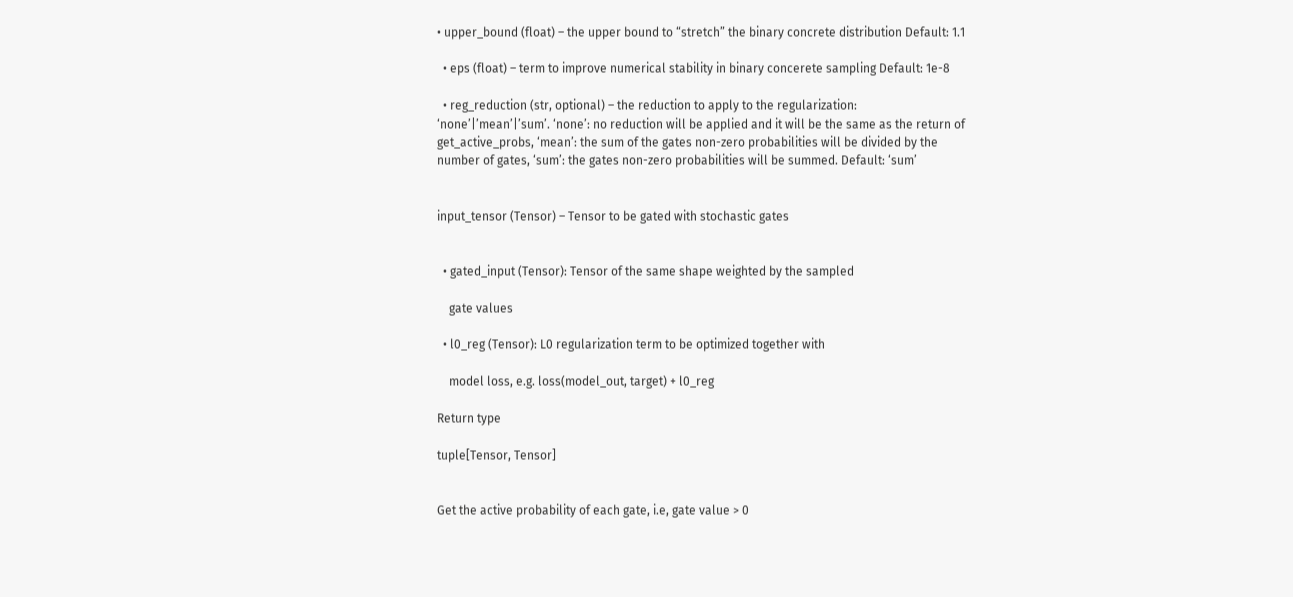• upper_bound (float) – the upper bound to “stretch” the binary concrete distribution Default: 1.1

  • eps (float) – term to improve numerical stability in binary concerete sampling Default: 1e-8

  • reg_reduction (str, optional) – the reduction to apply to the regularization: ‘none’|’mean’|’sum’. ‘none’: no reduction will be applied and it will be the same as the return of get_active_probs, ‘mean’: the sum of the gates non-zero probabilities will be divided by the number of gates, ‘sum’: the gates non-zero probabilities will be summed. Default: ‘sum’


input_tensor (Tensor) – Tensor to be gated with stochastic gates


  • gated_input (Tensor): Tensor of the same shape weighted by the sampled

    gate values

  • l0_reg (Tensor): L0 regularization term to be optimized together with

    model loss, e.g. loss(model_out, target) + l0_reg

Return type

tuple[Tensor, Tensor]


Get the active probability of each gate, i.e, gate value > 0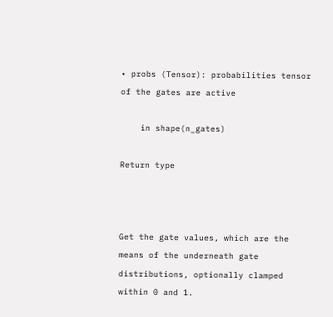• probs (Tensor): probabilities tensor of the gates are active

    in shape(n_gates)

Return type



Get the gate values, which are the means of the underneath gate distributions, optionally clamped within 0 and 1.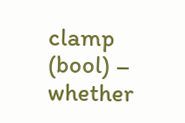clamp (bool) – whether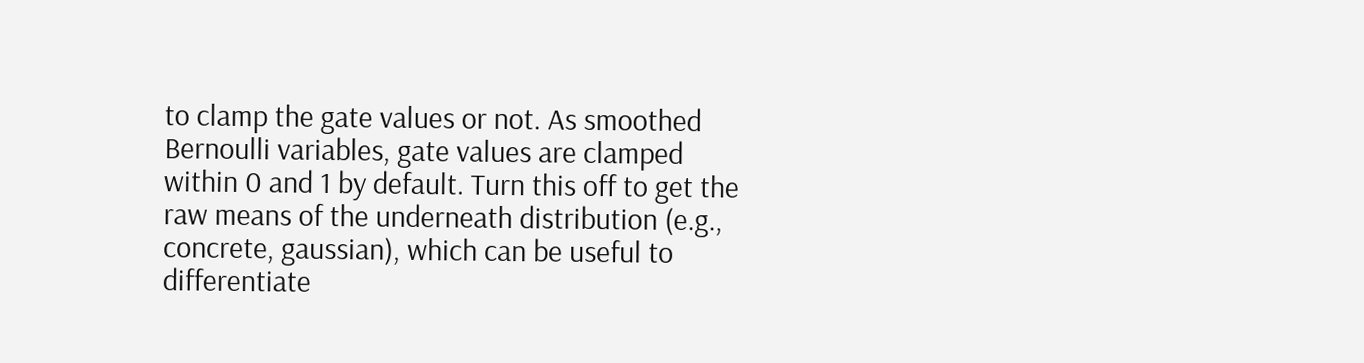to clamp the gate values or not. As smoothed Bernoulli variables, gate values are clamped within 0 and 1 by default. Turn this off to get the raw means of the underneath distribution (e.g., concrete, gaussian), which can be useful to differentiate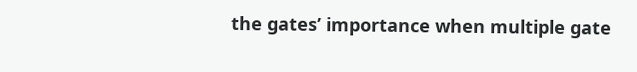the gates’ importance when multiple gate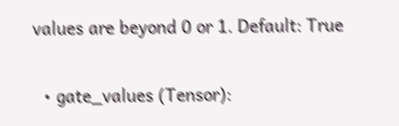values are beyond 0 or 1. Default: True


  • gate_values (Tensor):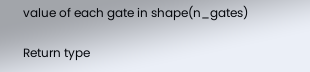value of each gate in shape(n_gates)

Return type